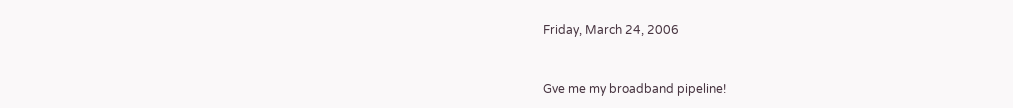Friday, March 24, 2006


Gve me my broadband pipeline!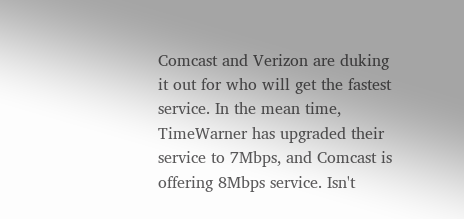Comcast and Verizon are duking it out for who will get the fastest service. In the mean time, TimeWarner has upgraded their service to 7Mbps, and Comcast is offering 8Mbps service. Isn't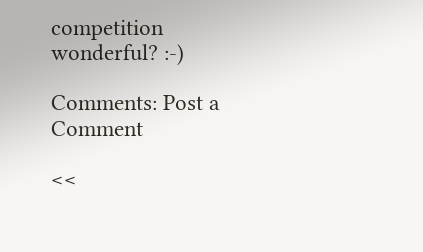competition wonderful? :-)

Comments: Post a Comment

<<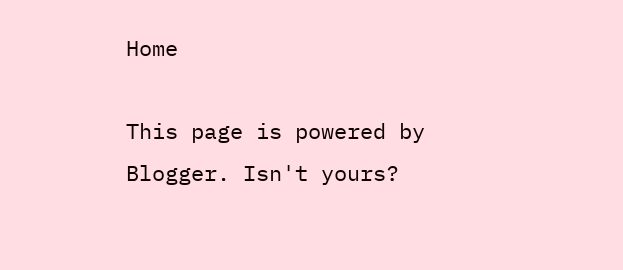Home

This page is powered by Blogger. Isn't yours?